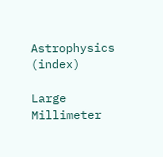Astrophysics (index)

Large Millimeter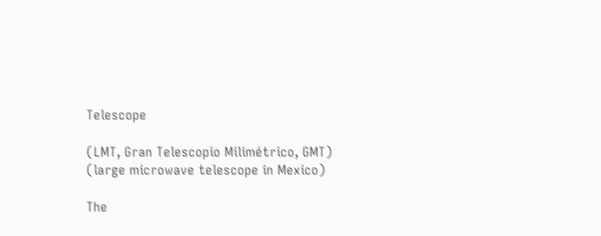Telescope

(LMT, Gran Telescopio Milimétrico, GMT)
(large microwave telescope in Mexico)

The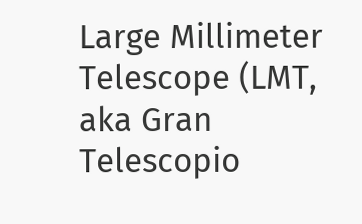Large Millimeter Telescope (LMT, aka Gran Telescopio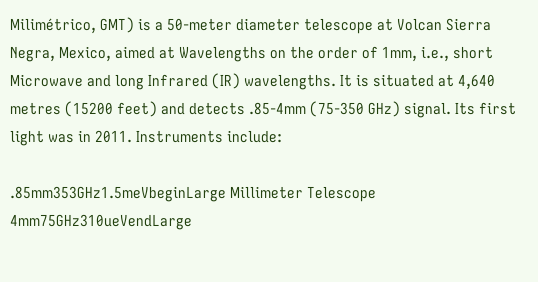Milimétrico, GMT) is a 50-meter diameter telescope at Volcan Sierra Negra, Mexico, aimed at Wavelengths on the order of 1mm, i.e., short Microwave and long Infrared (IR) wavelengths. It is situated at 4,640 metres (15200 feet) and detects .85-4mm (75-350 GHz) signal. Its first light was in 2011. Instruments include:

.85mm353GHz1.5meVbeginLarge Millimeter Telescope
4mm75GHz310ueVendLarge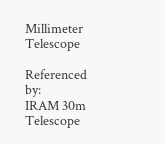Millimeter Telescope

Referenced by:
IRAM 30m Telescope